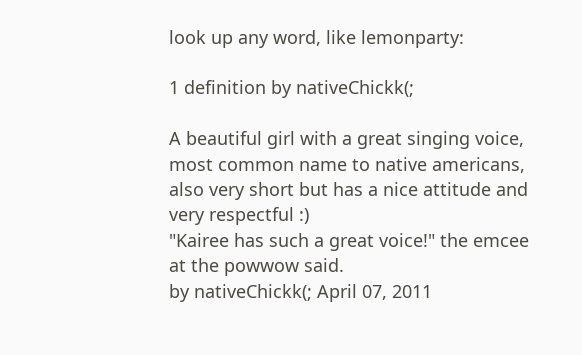look up any word, like lemonparty:

1 definition by nativeChickk(;

A beautiful girl with a great singing voice, most common name to native americans, also very short but has a nice attitude and very respectful :)
"Kairee has such a great voice!" the emcee at the powwow said.
by nativeChickk(; April 07, 2011